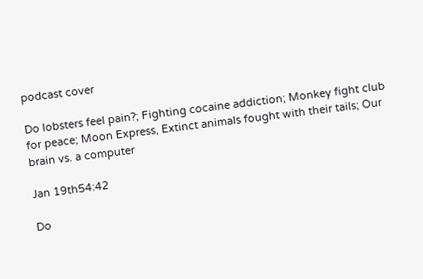podcast cover

Do lobsters feel pain?; Fighting cocaine addiction; Monkey fight club for peace; Moon Express, Extinct animals fought with their tails; Our brain vs. a computer

Jan 19th54:42

Do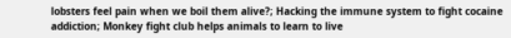lobsters feel pain when we boil them alive?; Hacking the immune system to fight cocaine addiction; Monkey fight club helps animals to learn to live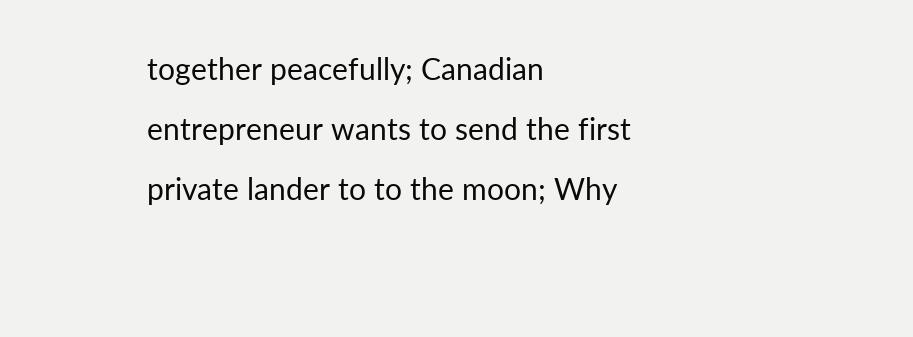together peacefully; Canadian entrepreneur wants to send the first private lander to to the moon; Why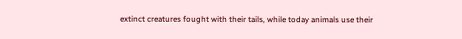extinct creatures fought with their tails, while today animals use their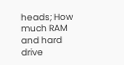heads; How much RAM and hard drive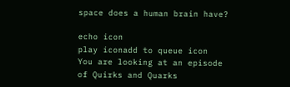space does a human brain have?

echo icon
play iconadd to queue icon
You are looking at an episode of Quirks and Quarks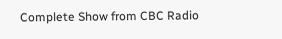Complete Show from CBC Radio